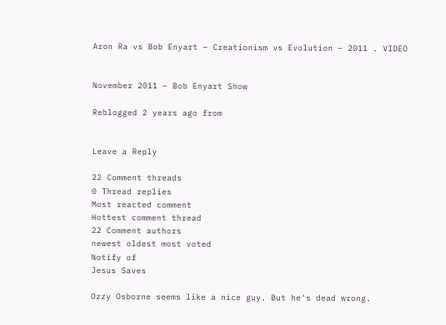Aron Ra vs Bob Enyart – Creationism vs Evolution – 2011 . VIDEO


November 2011 – Bob Enyart Show

Reblogged 2 years ago from


Leave a Reply

22 Comment threads
0 Thread replies
Most reacted comment
Hottest comment thread
22 Comment authors
newest oldest most voted
Notify of
Jesus Saves

Ozzy Osborne seems like a nice guy. But he's dead wrong.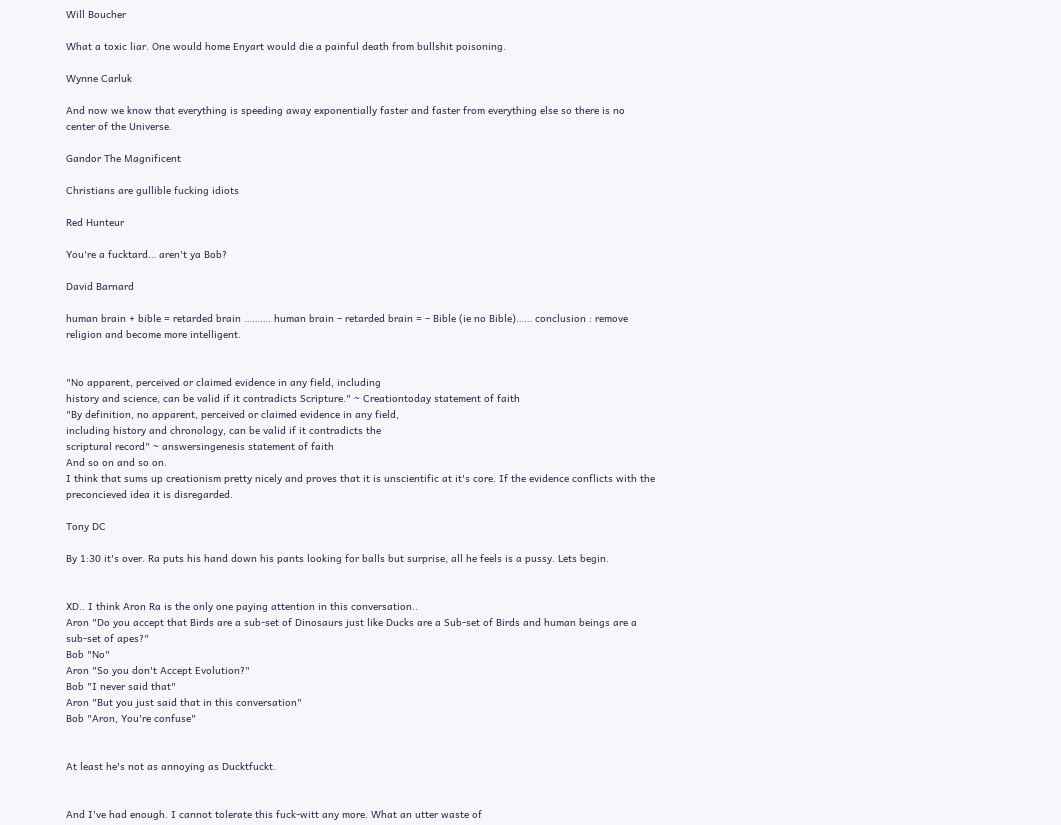Will Boucher

What a toxic liar. One would home Enyart would die a painful death from bullshit poisoning.

Wynne Carluk

And now we know that everything is speeding away exponentially faster and faster from everything else so there is no center of the Universe.

Gandor The Magnificent

Christians are gullible fucking idiots

Red Hunteur

You're a fucktard… aren't ya Bob?

David Barnard

human brain + bible = retarded brain ………. human brain – retarded brain = – Bible (ie no Bible)…… conclusion : remove religion and become more intelligent.


"No apparent, perceived or claimed evidence in any field, including
history and science, can be valid if it contradicts Scripture." ~ Creationtoday statement of faith
"By definition, no apparent, perceived or claimed evidence in any field,
including history and chronology, can be valid if it contradicts the
scriptural record" ~ answersingenesis statement of faith
And so on and so on.
I think that sums up creationism pretty nicely and proves that it is unscientific at it's core. If the evidence conflicts with the preconcieved idea it is disregarded.

Tony DC

By 1:30 it's over. Ra puts his hand down his pants looking for balls but surprise, all he feels is a pussy. Lets begin.


XD.. I think Aron Ra is the only one paying attention in this conversation..
Aron "Do you accept that Birds are a sub-set of Dinosaurs just like Ducks are a Sub-set of Birds and human beings are a sub-set of apes?"
Bob "No"
Aron "So you don't Accept Evolution?"
Bob "I never said that"
Aron "But you just said that in this conversation"
Bob "Aron, You're confuse"


At least he's not as annoying as Ducktfuckt.


And I've had enough. I cannot tolerate this fuck-witt any more. What an utter waste of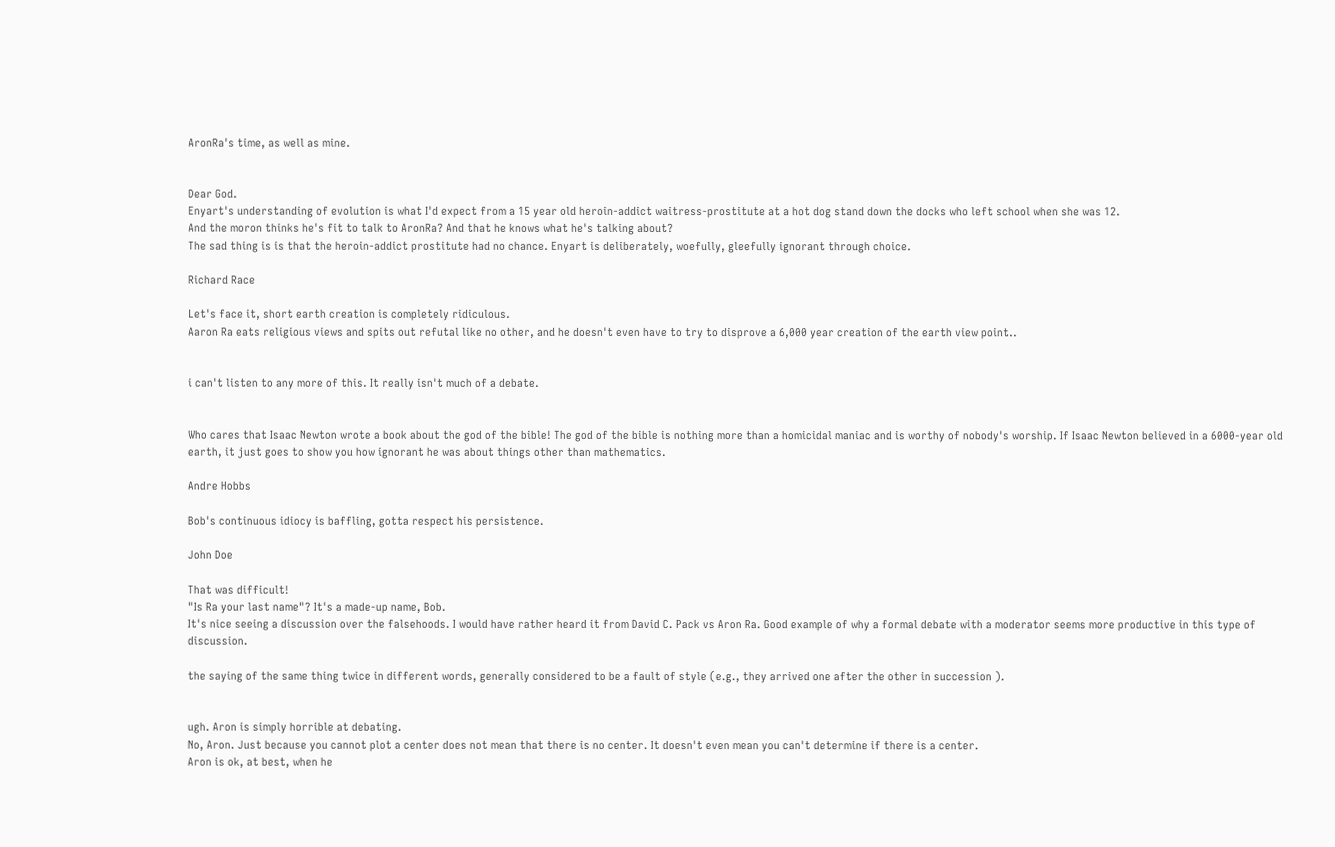AronRa's time, as well as mine.


Dear God.
Enyart's understanding of evolution is what I'd expect from a 15 year old heroin-addict waitress-prostitute at a hot dog stand down the docks who left school when she was 12.
And the moron thinks he's fit to talk to AronRa? And that he knows what he's talking about?
The sad thing is is that the heroin-addict prostitute had no chance. Enyart is deliberately, woefully, gleefully ignorant through choice.

Richard Race

Let's face it, short earth creation is completely ridiculous.
Aaron Ra eats religious views and spits out refutal like no other, and he doesn't even have to try to disprove a 6,000 year creation of the earth view point..


i can't listen to any more of this. It really isn't much of a debate.


Who cares that Isaac Newton wrote a book about the god of the bible! The god of the bible is nothing more than a homicidal maniac and is worthy of nobody's worship. If Isaac Newton believed in a 6000-year old earth, it just goes to show you how ignorant he was about things other than mathematics.

Andre Hobbs

Bob's continuous idiocy is baffling, gotta respect his persistence.

John Doe

That was difficult!
"Is Ra your last name"? It's a made-up name, Bob.
It's nice seeing a discussion over the falsehoods. I would have rather heard it from David C. Pack vs Aron Ra. Good example of why a formal debate with a moderator seems more productive in this type of discussion.

the saying of the same thing twice in different words, generally considered to be a fault of style (e.g., they arrived one after the other in succession ).


ugh. Aron is simply horrible at debating.
No, Aron. Just because you cannot plot a center does not mean that there is no center. It doesn't even mean you can't determine if there is a center.
Aron is ok, at best, when he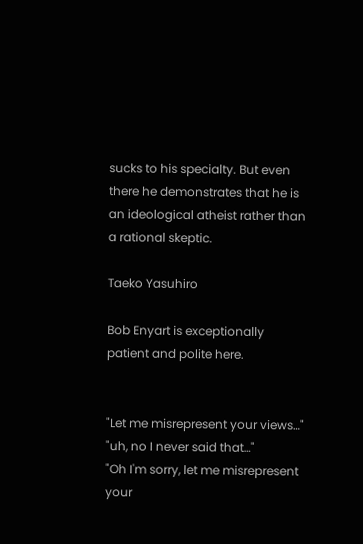sucks to his specialty. But even there he demonstrates that he is an ideological atheist rather than a rational skeptic.

Taeko Yasuhiro

Bob Enyart is exceptionally patient and polite here.


"Let me misrepresent your views…"
"uh, no I never said that…"
"Oh I'm sorry, let me misrepresent your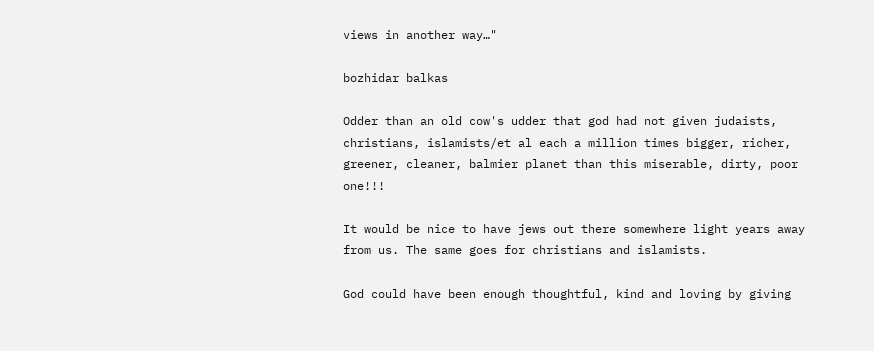views in another way…"

bozhidar balkas

Odder than an old cow's udder that god had not given judaists, christians, islamists/et al each a million times bigger, richer, greener, cleaner, balmier planet than this miserable, dirty, poor one!!!

It would be nice to have jews out there somewhere light years away from us. The same goes for christians and islamists.

God could have been enough thoughtful, kind and loving by giving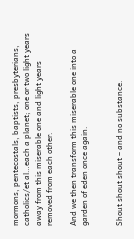mormons, pentecostals, baptists, presbyterians, catholics/et al…each a planet; one or two light years away from this miserable one and light years removed from each other.

And we then transform this miserable one into a garden of eden once again.


Shout shout shout – and no substance.